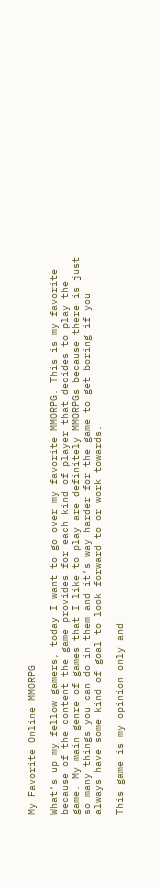My Favorite Online MMORPG

What’s up my fellow gamers, today I want to go over my favorite MMORPG. This is my favorite because of the content the game provides for each kind of player that decides to play the game. My main genre of games that I like to play are definitely MMORPGs because there is just so many things you can do in them and it’s way harder for the game to get boring if you always have some kind of goal to look forward to or work towards.

This game is my opinion only and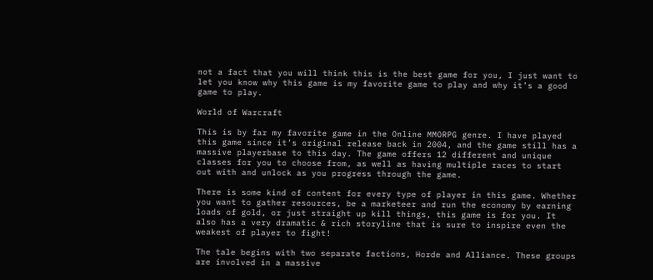not a fact that you will think this is the best game for you, I just want to let you know why this game is my favorite game to play and why it’s a good game to play.

World of Warcraft

This is by far my favorite game in the Online MMORPG genre. I have played this game since it’s original release back in 2004, and the game still has a massive playerbase to this day. The game offers 12 different and unique classes for you to choose from, as well as having multiple races to start out with and unlock as you progress through the game.

There is some kind of content for every type of player in this game. Whether you want to gather resources, be a marketeer and run the economy by earning loads of gold, or just straight up kill things, this game is for you. It also has a very dramatic & rich storyline that is sure to inspire even the weakest of player to fight!

The tale begins with two separate factions, Horde and Alliance. These groups are involved in a massive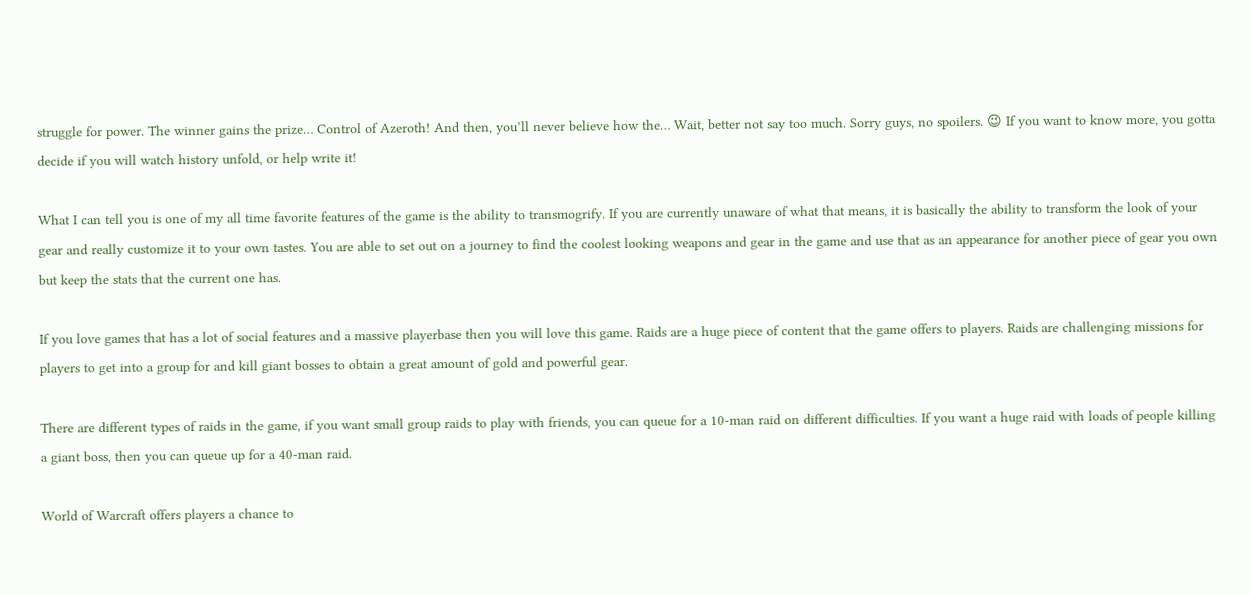struggle for power. The winner gains the prize… Control of Azeroth! And then, you’ll never believe how the… Wait, better not say too much. Sorry guys, no spoilers. 😉 If you want to know more, you gotta decide if you will watch history unfold, or help write it!

What I can tell you is one of my all time favorite features of the game is the ability to transmogrify. If you are currently unaware of what that means, it is basically the ability to transform the look of your gear and really customize it to your own tastes. You are able to set out on a journey to find the coolest looking weapons and gear in the game and use that as an appearance for another piece of gear you own but keep the stats that the current one has.

If you love games that has a lot of social features and a massive playerbase then you will love this game. Raids are a huge piece of content that the game offers to players. Raids are challenging missions for players to get into a group for and kill giant bosses to obtain a great amount of gold and powerful gear.

There are different types of raids in the game, if you want small group raids to play with friends, you can queue for a 10-man raid on different difficulties. If you want a huge raid with loads of people killing a giant boss, then you can queue up for a 40-man raid.

World of Warcraft offers players a chance to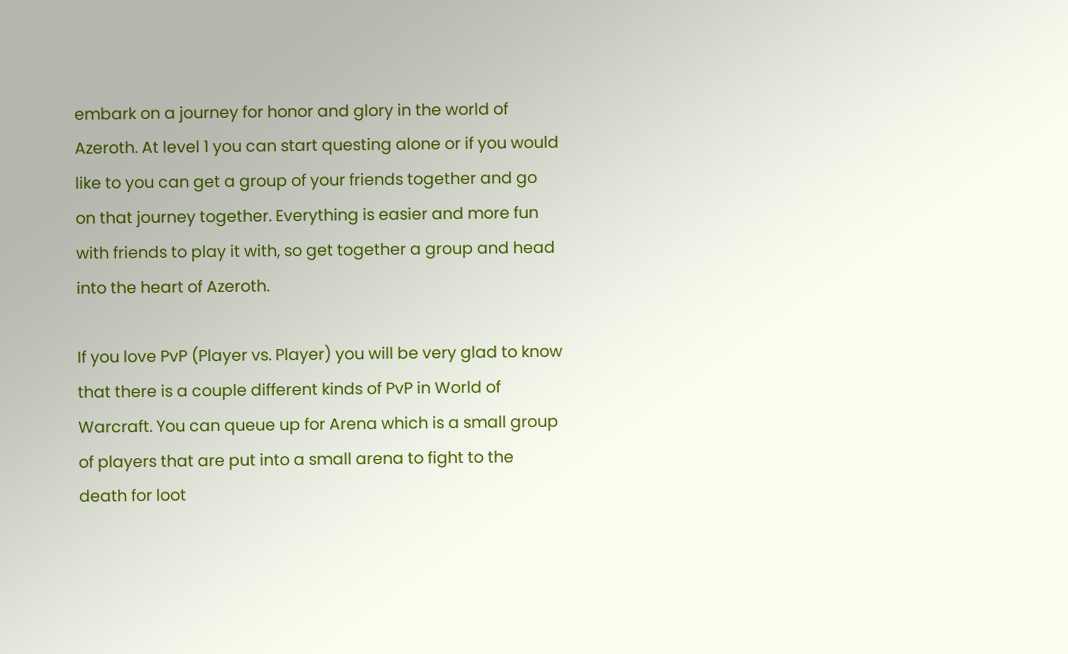embark on a journey for honor and glory in the world of Azeroth. At level 1 you can start questing alone or if you would like to you can get a group of your friends together and go on that journey together. Everything is easier and more fun with friends to play it with, so get together a group and head into the heart of Azeroth.

If you love PvP (Player vs. Player) you will be very glad to know that there is a couple different kinds of PvP in World of Warcraft. You can queue up for Arena which is a small group of players that are put into a small arena to fight to the death for loot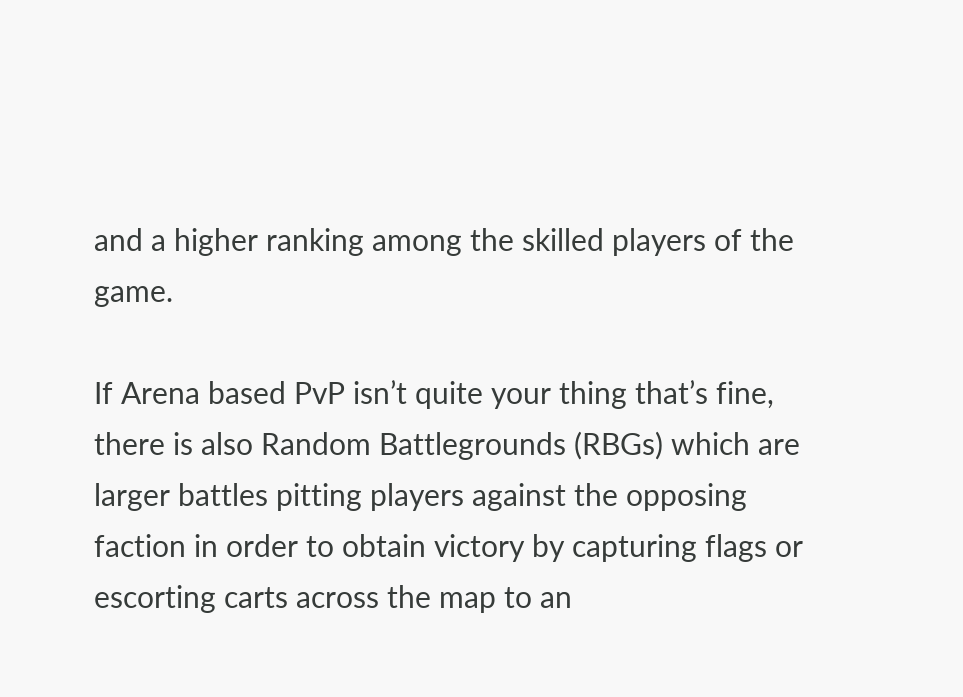and a higher ranking among the skilled players of the game.

If Arena based PvP isn’t quite your thing that’s fine, there is also Random Battlegrounds (RBGs) which are larger battles pitting players against the opposing faction in order to obtain victory by capturing flags or escorting carts across the map to an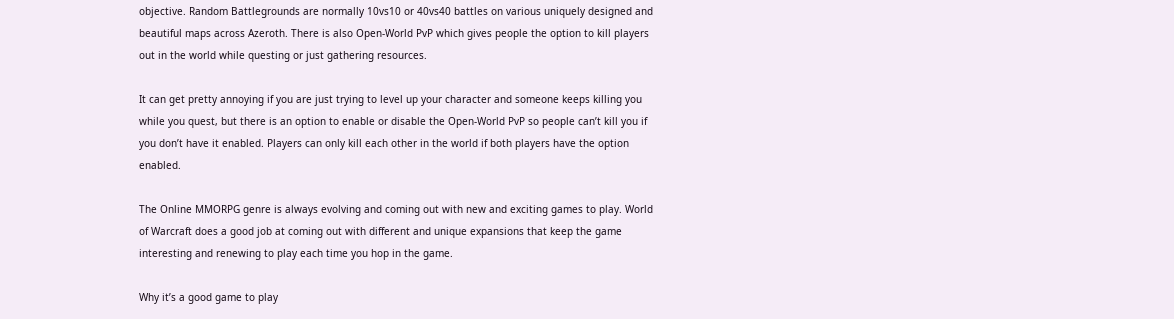objective. Random Battlegrounds are normally 10vs10 or 40vs40 battles on various uniquely designed and beautiful maps across Azeroth. There is also Open-World PvP which gives people the option to kill players out in the world while questing or just gathering resources.

It can get pretty annoying if you are just trying to level up your character and someone keeps killing you while you quest, but there is an option to enable or disable the Open-World PvP so people can’t kill you if you don’t have it enabled. Players can only kill each other in the world if both players have the option enabled.

The Online MMORPG genre is always evolving and coming out with new and exciting games to play. World of Warcraft does a good job at coming out with different and unique expansions that keep the game interesting and renewing to play each time you hop in the game.

Why it’s a good game to play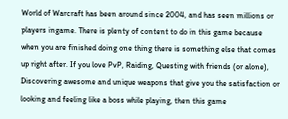World of Warcraft has been around since 2004, and has seen millions or players ingame. There is plenty of content to do in this game because when you are finished doing one thing there is something else that comes up right after. If you love PvP, Raiding, Questing with friends (or alone), Discovering awesome and unique weapons that give you the satisfaction or looking and feeling like a boss while playing, then this game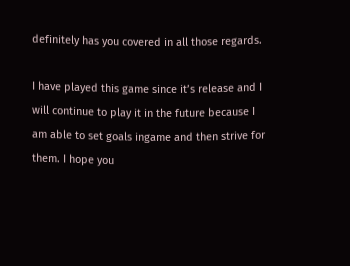definitely has you covered in all those regards.

I have played this game since it’s release and I will continue to play it in the future because I am able to set goals ingame and then strive for them. I hope you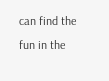can find the fun in the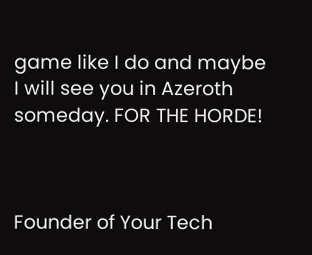game like I do and maybe I will see you in Azeroth someday. FOR THE HORDE!



Founder of Your Tech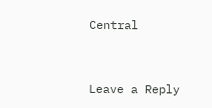Central


Leave a Reply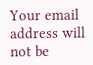Your email address will not be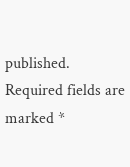published. Required fields are marked *